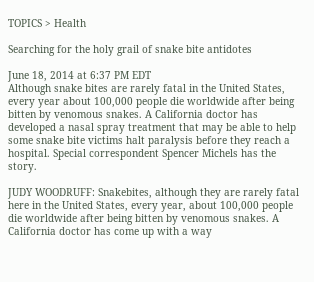TOPICS > Health

Searching for the holy grail of snake bite antidotes

June 18, 2014 at 6:37 PM EDT
Although snake bites are rarely fatal in the United States, every year about 100,000 people die worldwide after being bitten by venomous snakes. A California doctor has developed a nasal spray treatment that may be able to help some snake bite victims halt paralysis before they reach a hospital. Special correspondent Spencer Michels has the story.

JUDY WOODRUFF: Snakebites, although they are rarely fatal here in the United States, every year, about 100,000 people die worldwide after being bitten by venomous snakes. A California doctor has come up with a way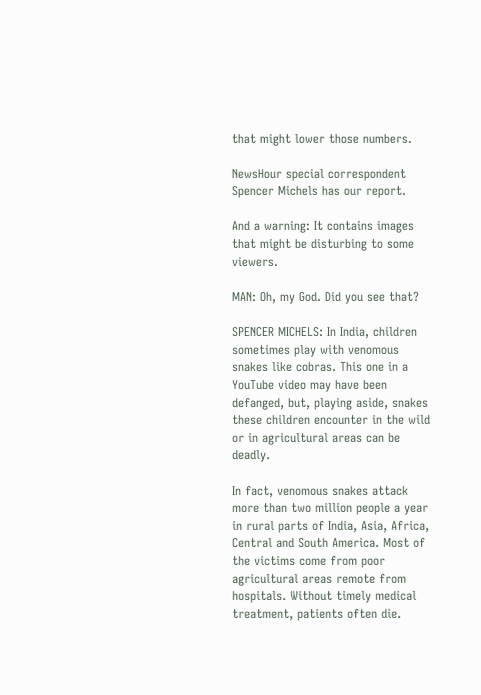that might lower those numbers.

NewsHour special correspondent Spencer Michels has our report.

And a warning: It contains images that might be disturbing to some viewers.

MAN: Oh, my God. Did you see that?

SPENCER MICHELS: In India, children sometimes play with venomous snakes like cobras. This one in a YouTube video may have been defanged, but, playing aside, snakes these children encounter in the wild or in agricultural areas can be deadly.

In fact, venomous snakes attack more than two million people a year in rural parts of India, Asia, Africa, Central and South America. Most of the victims come from poor agricultural areas remote from hospitals. Without timely medical treatment, patients often die.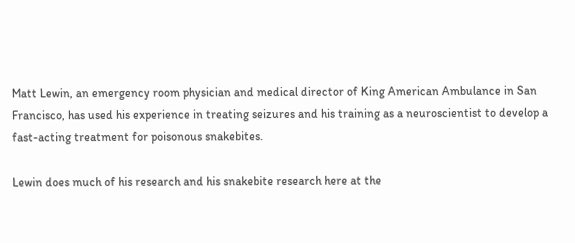Matt Lewin, an emergency room physician and medical director of King American Ambulance in San Francisco, has used his experience in treating seizures and his training as a neuroscientist to develop a fast-acting treatment for poisonous snakebites.

Lewin does much of his research and his snakebite research here at the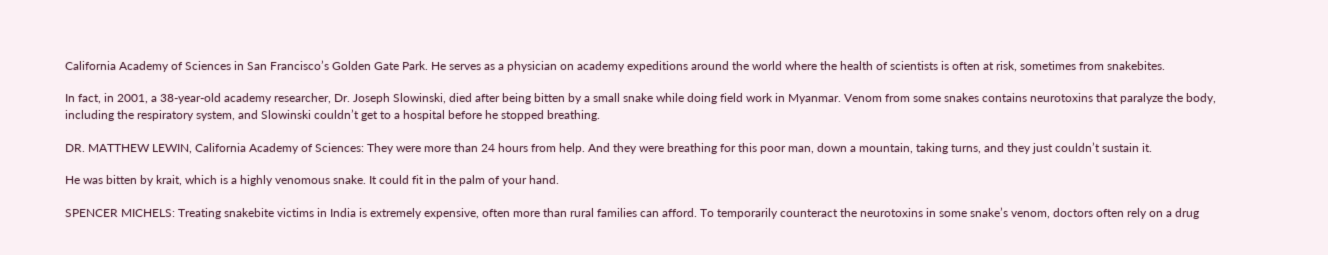California Academy of Sciences in San Francisco’s Golden Gate Park. He serves as a physician on academy expeditions around the world where the health of scientists is often at risk, sometimes from snakebites.

In fact, in 2001, a 38-year-old academy researcher, Dr. Joseph Slowinski, died after being bitten by a small snake while doing field work in Myanmar. Venom from some snakes contains neurotoxins that paralyze the body, including the respiratory system, and Slowinski couldn’t get to a hospital before he stopped breathing.

DR. MATTHEW LEWIN, California Academy of Sciences: They were more than 24 hours from help. And they were breathing for this poor man, down a mountain, taking turns, and they just couldn’t sustain it.

He was bitten by krait, which is a highly venomous snake. It could fit in the palm of your hand.

SPENCER MICHELS: Treating snakebite victims in India is extremely expensive, often more than rural families can afford. To temporarily counteract the neurotoxins in some snake’s venom, doctors often rely on a drug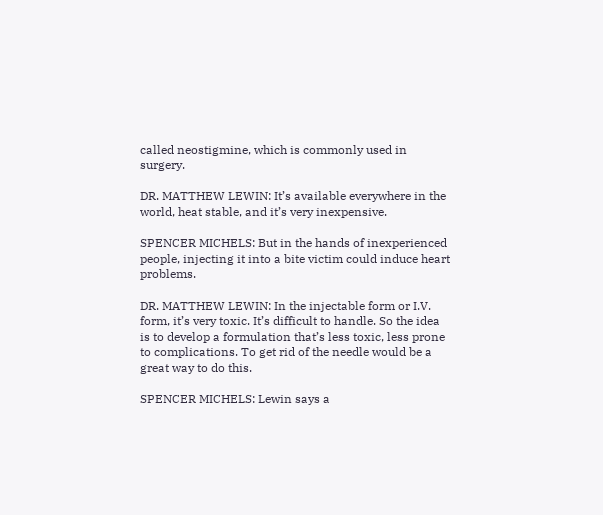called neostigmine, which is commonly used in surgery.

DR. MATTHEW LEWIN: It’s available everywhere in the world, heat stable, and it’s very inexpensive.

SPENCER MICHELS: But in the hands of inexperienced people, injecting it into a bite victim could induce heart problems.

DR. MATTHEW LEWIN: In the injectable form or I.V. form, it’s very toxic. It’s difficult to handle. So the idea is to develop a formulation that’s less toxic, less prone to complications. To get rid of the needle would be a great way to do this.

SPENCER MICHELS: Lewin says a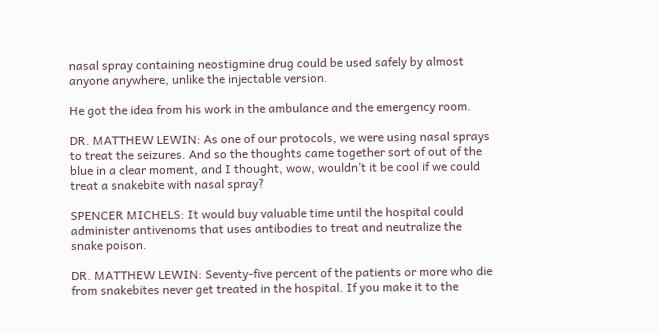nasal spray containing neostigmine drug could be used safely by almost anyone anywhere, unlike the injectable version.

He got the idea from his work in the ambulance and the emergency room.

DR. MATTHEW LEWIN: As one of our protocols, we were using nasal sprays to treat the seizures. And so the thoughts came together sort of out of the blue in a clear moment, and I thought, wow, wouldn’t it be cool if we could treat a snakebite with nasal spray?

SPENCER MICHELS: It would buy valuable time until the hospital could administer antivenoms that uses antibodies to treat and neutralize the snake poison.

DR. MATTHEW LEWIN: Seventy-five percent of the patients or more who die from snakebites never get treated in the hospital. If you make it to the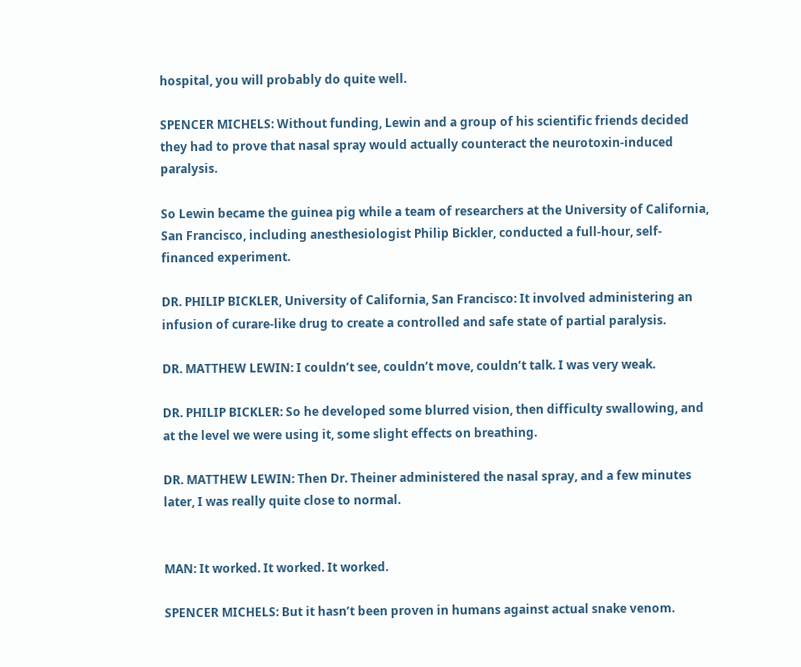hospital, you will probably do quite well.

SPENCER MICHELS: Without funding, Lewin and a group of his scientific friends decided they had to prove that nasal spray would actually counteract the neurotoxin-induced paralysis.

So Lewin became the guinea pig while a team of researchers at the University of California, San Francisco, including anesthesiologist Philip Bickler, conducted a full-hour, self-financed experiment.

DR. PHILIP BICKLER, University of California, San Francisco: It involved administering an infusion of curare-like drug to create a controlled and safe state of partial paralysis.

DR. MATTHEW LEWIN: I couldn’t see, couldn’t move, couldn’t talk. I was very weak.

DR. PHILIP BICKLER: So he developed some blurred vision, then difficulty swallowing, and at the level we were using it, some slight effects on breathing.

DR. MATTHEW LEWIN: Then Dr. Theiner administered the nasal spray, and a few minutes later, I was really quite close to normal.


MAN: It worked. It worked. It worked.

SPENCER MICHELS: But it hasn’t been proven in humans against actual snake venom.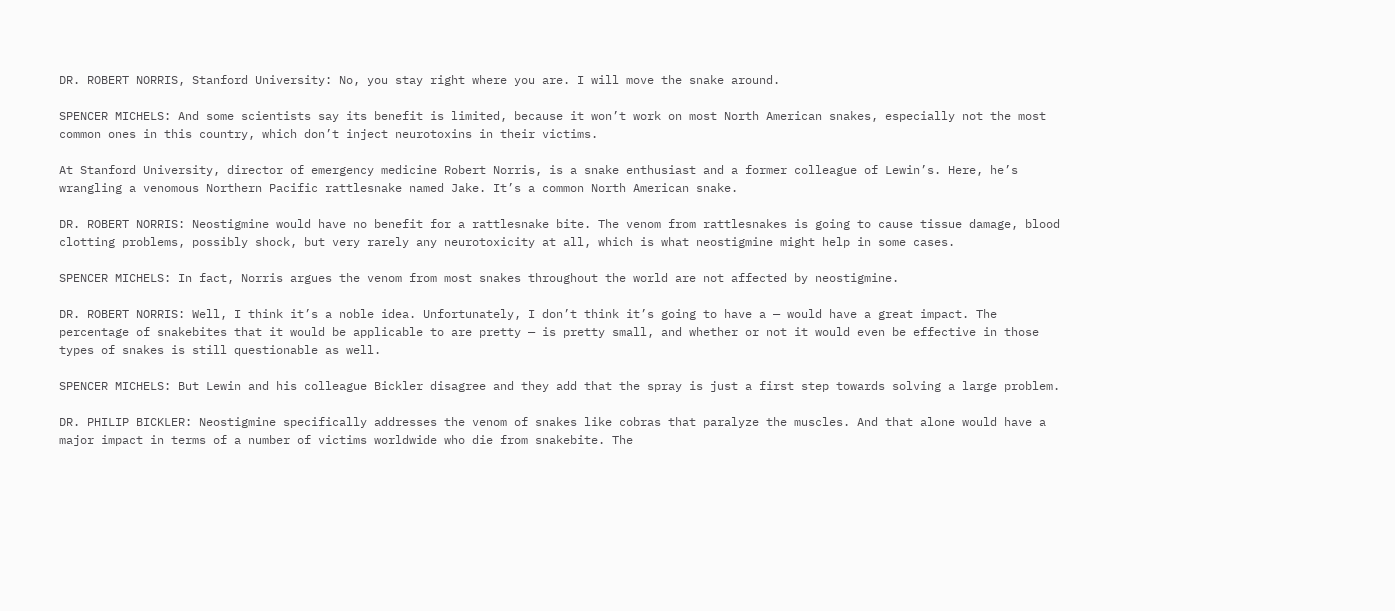DR. ROBERT NORRIS, Stanford University: No, you stay right where you are. I will move the snake around.

SPENCER MICHELS: And some scientists say its benefit is limited, because it won’t work on most North American snakes, especially not the most common ones in this country, which don’t inject neurotoxins in their victims.

At Stanford University, director of emergency medicine Robert Norris, is a snake enthusiast and a former colleague of Lewin’s. Here, he’s wrangling a venomous Northern Pacific rattlesnake named Jake. It’s a common North American snake.

DR. ROBERT NORRIS: Neostigmine would have no benefit for a rattlesnake bite. The venom from rattlesnakes is going to cause tissue damage, blood clotting problems, possibly shock, but very rarely any neurotoxicity at all, which is what neostigmine might help in some cases.

SPENCER MICHELS: In fact, Norris argues the venom from most snakes throughout the world are not affected by neostigmine.

DR. ROBERT NORRIS: Well, I think it’s a noble idea. Unfortunately, I don’t think it’s going to have a — would have a great impact. The percentage of snakebites that it would be applicable to are pretty — is pretty small, and whether or not it would even be effective in those types of snakes is still questionable as well.

SPENCER MICHELS: But Lewin and his colleague Bickler disagree and they add that the spray is just a first step towards solving a large problem.

DR. PHILIP BICKLER: Neostigmine specifically addresses the venom of snakes like cobras that paralyze the muscles. And that alone would have a major impact in terms of a number of victims worldwide who die from snakebite. The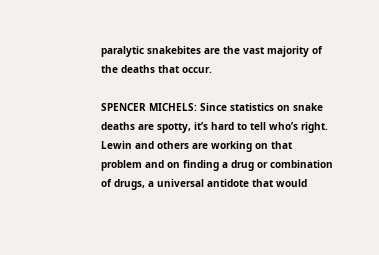paralytic snakebites are the vast majority of the deaths that occur.

SPENCER MICHELS: Since statistics on snake deaths are spotty, it’s hard to tell who’s right. Lewin and others are working on that problem and on finding a drug or combination of drugs, a universal antidote that would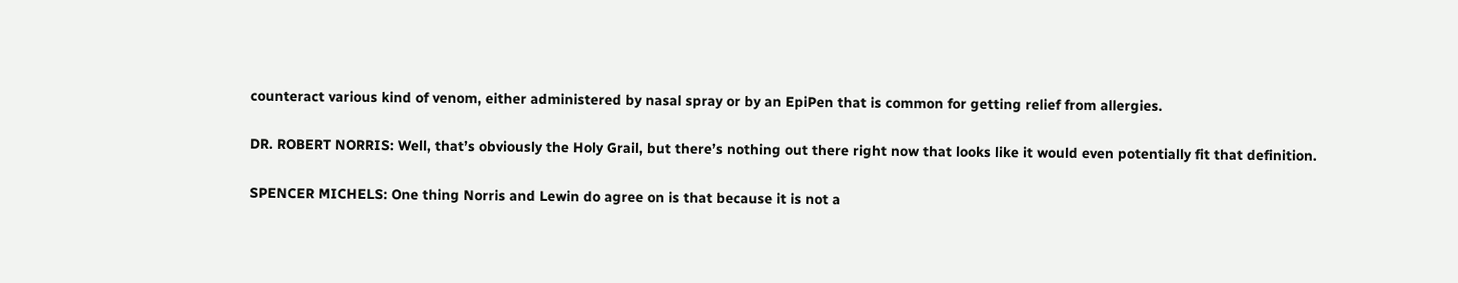counteract various kind of venom, either administered by nasal spray or by an EpiPen that is common for getting relief from allergies.

DR. ROBERT NORRIS: Well, that’s obviously the Holy Grail, but there’s nothing out there right now that looks like it would even potentially fit that definition.

SPENCER MICHELS: One thing Norris and Lewin do agree on is that because it is not a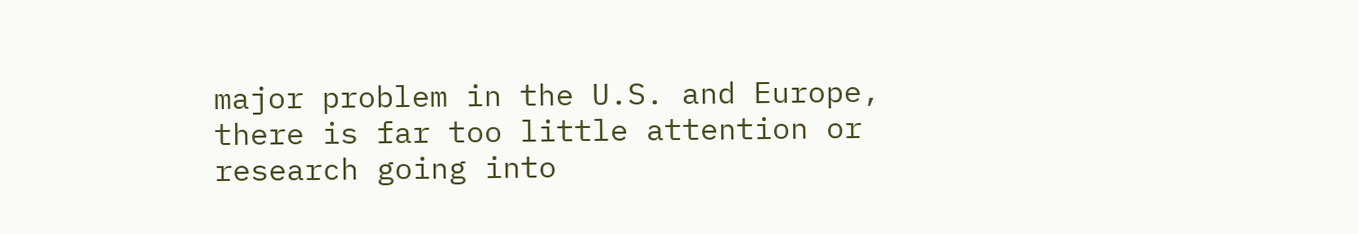major problem in the U.S. and Europe, there is far too little attention or research going into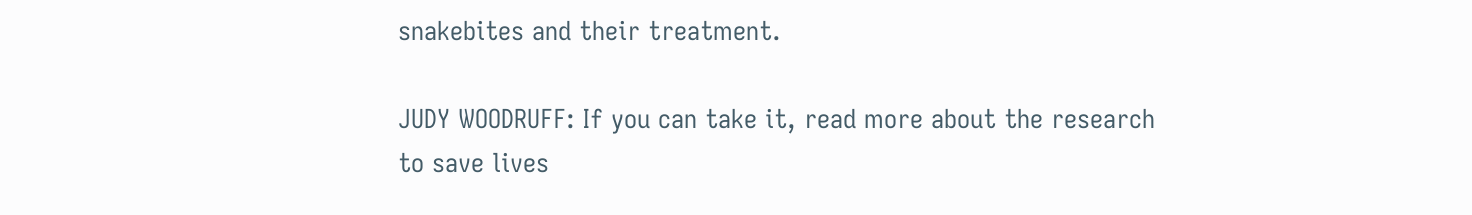snakebites and their treatment.

JUDY WOODRUFF: If you can take it, read more about the research to save lives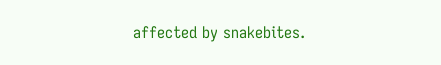affected by snakebites.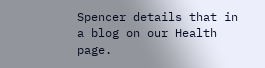Spencer details that in a blog on our Health page.